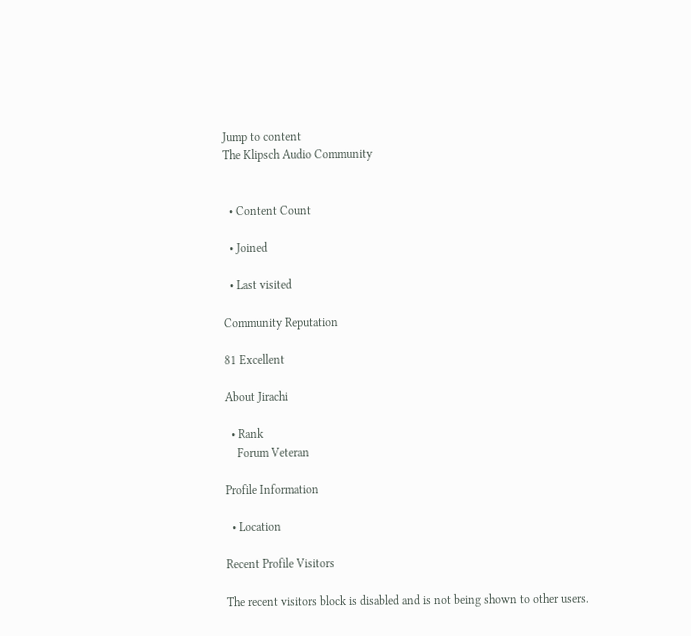Jump to content
The Klipsch Audio Community


  • Content Count

  • Joined

  • Last visited

Community Reputation

81 Excellent

About Jirachi

  • Rank
    Forum Veteran

Profile Information

  • Location

Recent Profile Visitors

The recent visitors block is disabled and is not being shown to other users.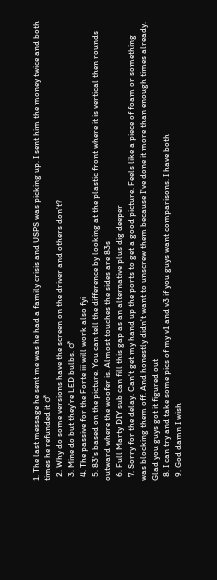1. The last message he sent me was he had a family crisis and USPS was picking up. I sent him the money twice and both times he refunded it ♂
  2. Why do some versions have the screen on the driver and others don't?
  3. Mine do but they're LED bulbs. ♂
  4. The passive for the Forte iii will work also fyi
  5. 83's based on the picture. You can tell the difference by looking at the plastic front where it is vertical then rounds outward where the woofer is. Almost touches the sides are 83s
  6. Full Marty DIY sub can fill this gap as an alternative plus dig deeper
  7. Sorry for the delay. Can't get my hand up the ports to get a good picture. Feels like a piece of foam or something was blocking them off. And honestly didn't want to unscrew them because I've done it more than enough times already. Glad you guys got it figured out
  8. I can try and take some pics of my v1 and v3 if you guys want comparisons. I have both
  9. God damn I wish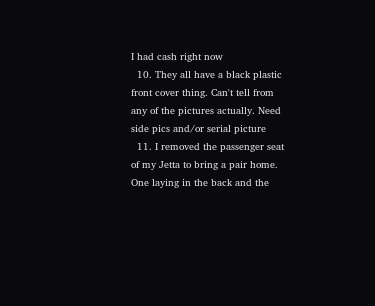I had cash right now
  10. They all have a black plastic front cover thing. Can't tell from any of the pictures actually. Need side pics and/or serial picture
  11. I removed the passenger seat of my Jetta to bring a pair home. One laying in the back and the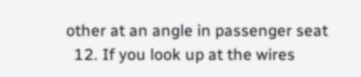other at an angle in passenger seat
  12. If you look up at the wires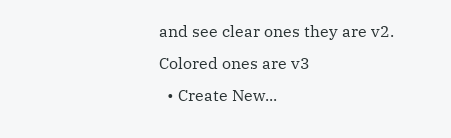and see clear ones they are v2. Colored ones are v3
  • Create New...